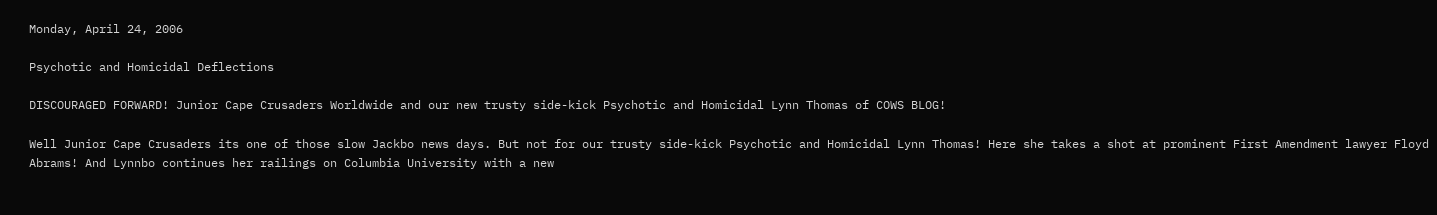Monday, April 24, 2006

Psychotic and Homicidal Deflections

DISCOURAGED FORWARD! Junior Cape Crusaders Worldwide and our new trusty side-kick Psychotic and Homicidal Lynn Thomas of COWS BLOG!

Well Junior Cape Crusaders its one of those slow Jackbo news days. But not for our trusty side-kick Psychotic and Homicidal Lynn Thomas! Here she takes a shot at prominent First Amendment lawyer Floyd Abrams! And Lynnbo continues her railings on Columbia University with a new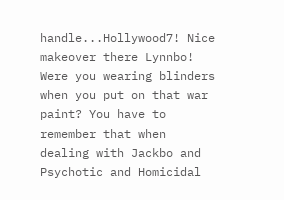handle...Hollywood7! Nice makeover there Lynnbo! Were you wearing blinders when you put on that war paint? You have to remember that when dealing with Jackbo and Psychotic and Homicidal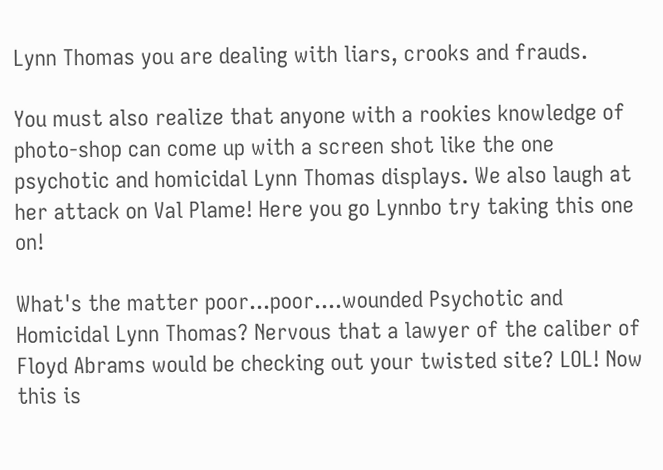Lynn Thomas you are dealing with liars, crooks and frauds.

You must also realize that anyone with a rookies knowledge of photo-shop can come up with a screen shot like the one psychotic and homicidal Lynn Thomas displays. We also laugh at her attack on Val Plame! Here you go Lynnbo try taking this one on!

What's the matter poor...poor....wounded Psychotic and Homicidal Lynn Thomas? Nervous that a lawyer of the caliber of Floyd Abrams would be checking out your twisted site? LOL! Now this is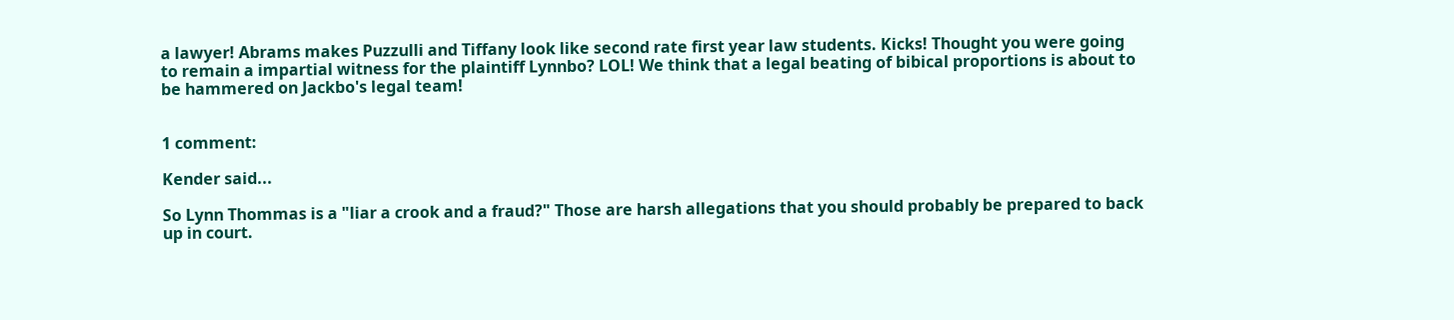a lawyer! Abrams makes Puzzulli and Tiffany look like second rate first year law students. Kicks! Thought you were going to remain a impartial witness for the plaintiff Lynnbo? LOL! We think that a legal beating of bibical proportions is about to be hammered on Jackbo's legal team!


1 comment:

Kender said...

So Lynn Thommas is a "liar a crook and a fraud?" Those are harsh allegations that you should probably be prepared to back up in court.